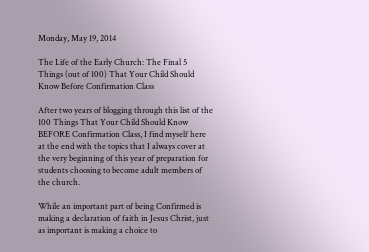Monday, May 19, 2014

The Life of the Early Church: The Final 5 Things (out of 100) That Your Child Should Know Before Confirmation Class

After two years of blogging through this list of the 100 Things That Your Child Should Know BEFORE Confirmation Class, I find myself here at the end with the topics that I always cover at the very beginning of this year of preparation for students choosing to become adult members of the church.

While an important part of being Confirmed is making a declaration of faith in Jesus Christ, just as important is making a choice to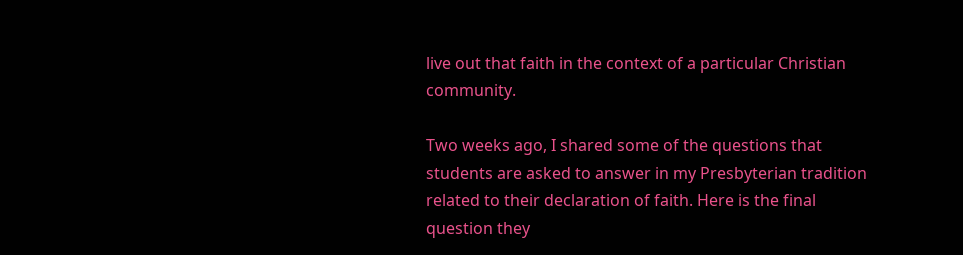live out that faith in the context of a particular Christian community.

Two weeks ago, I shared some of the questions that students are asked to answer in my Presbyterian tradition related to their declaration of faith. Here is the final question they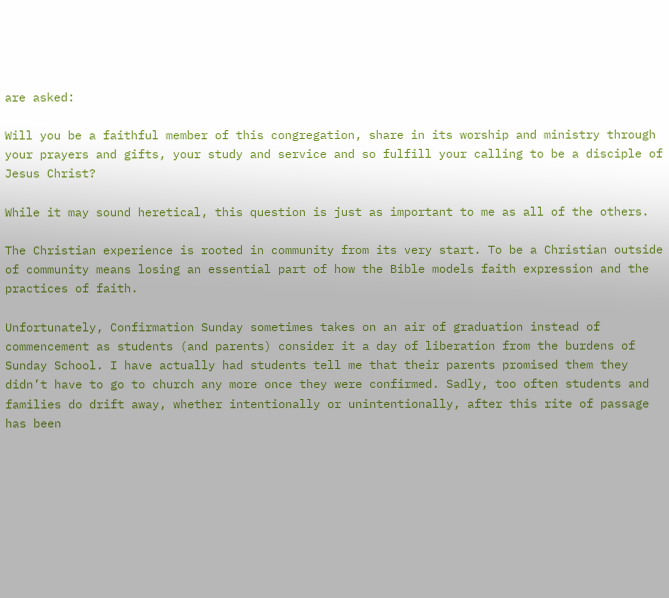are asked:

Will you be a faithful member of this congregation, share in its worship and ministry through your prayers and gifts, your study and service and so fulfill your calling to be a disciple of Jesus Christ?

While it may sound heretical, this question is just as important to me as all of the others.

The Christian experience is rooted in community from its very start. To be a Christian outside of community means losing an essential part of how the Bible models faith expression and the practices of faith.

Unfortunately, Confirmation Sunday sometimes takes on an air of graduation instead of commencement as students (and parents) consider it a day of liberation from the burdens of Sunday School. I have actually had students tell me that their parents promised them they didn’t have to go to church any more once they were confirmed. Sadly, too often students and families do drift away, whether intentionally or unintentionally, after this rite of passage has been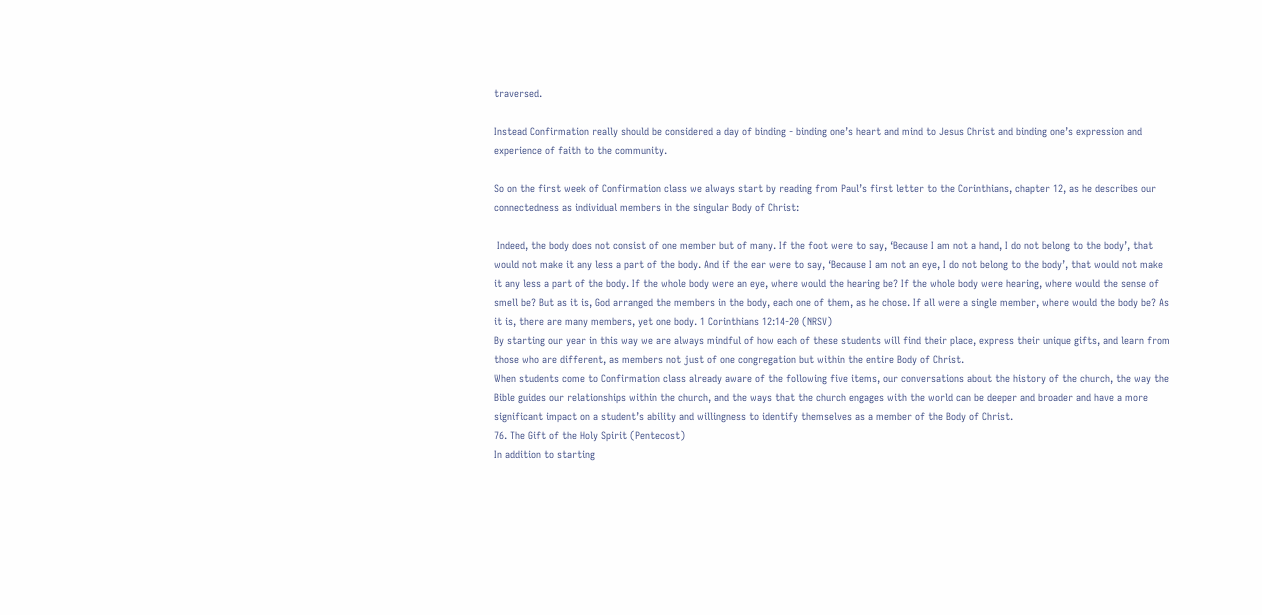traversed.

Instead Confirmation really should be considered a day of binding - binding one’s heart and mind to Jesus Christ and binding one’s expression and experience of faith to the community.

So on the first week of Confirmation class we always start by reading from Paul’s first letter to the Corinthians, chapter 12, as he describes our connectedness as individual members in the singular Body of Christ:

 Indeed, the body does not consist of one member but of many. If the foot were to say, ‘Because I am not a hand, I do not belong to the body’, that would not make it any less a part of the body. And if the ear were to say, ‘Because I am not an eye, I do not belong to the body’, that would not make it any less a part of the body. If the whole body were an eye, where would the hearing be? If the whole body were hearing, where would the sense of smell be? But as it is, God arranged the members in the body, each one of them, as he chose. If all were a single member, where would the body be? As it is, there are many members, yet one body. 1 Corinthians 12:14-20 (NRSV)
By starting our year in this way we are always mindful of how each of these students will find their place, express their unique gifts, and learn from those who are different, as members not just of one congregation but within the entire Body of Christ.
When students come to Confirmation class already aware of the following five items, our conversations about the history of the church, the way the Bible guides our relationships within the church, and the ways that the church engages with the world can be deeper and broader and have a more significant impact on a student’s ability and willingness to identify themselves as a member of the Body of Christ.
76. The Gift of the Holy Spirit (Pentecost)
In addition to starting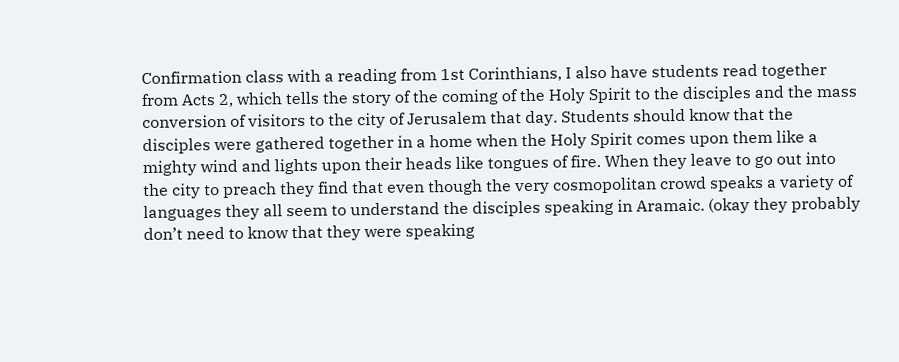Confirmation class with a reading from 1st Corinthians, I also have students read together from Acts 2, which tells the story of the coming of the Holy Spirit to the disciples and the mass conversion of visitors to the city of Jerusalem that day. Students should know that the disciples were gathered together in a home when the Holy Spirit comes upon them like a mighty wind and lights upon their heads like tongues of fire. When they leave to go out into the city to preach they find that even though the very cosmopolitan crowd speaks a variety of languages they all seem to understand the disciples speaking in Aramaic. (okay they probably don’t need to know that they were speaking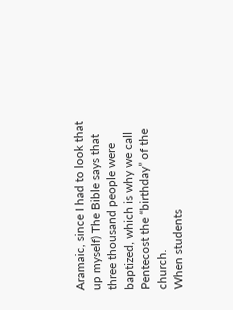Aramaic, since I had to look that up myself) The Bible says that three thousand people were baptized, which is why we call Pentecost the “birthday” of the church.
When students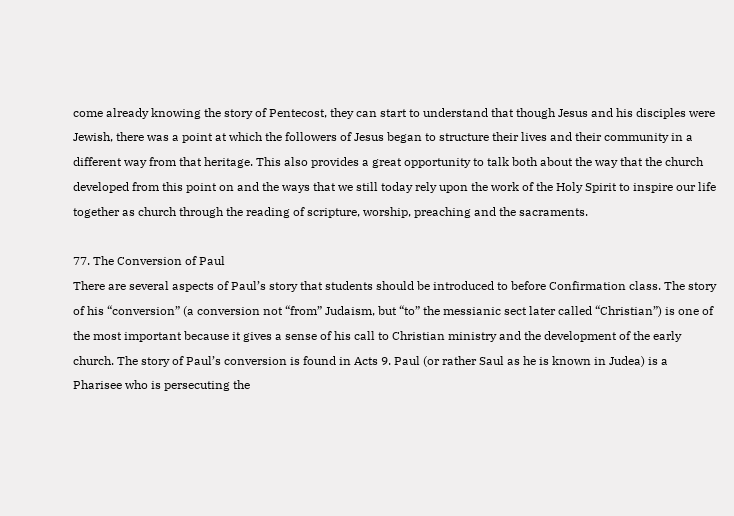come already knowing the story of Pentecost, they can start to understand that though Jesus and his disciples were Jewish, there was a point at which the followers of Jesus began to structure their lives and their community in a different way from that heritage. This also provides a great opportunity to talk both about the way that the church developed from this point on and the ways that we still today rely upon the work of the Holy Spirit to inspire our life together as church through the reading of scripture, worship, preaching and the sacraments.

77. The Conversion of Paul
There are several aspects of Paul’s story that students should be introduced to before Confirmation class. The story of his “conversion” (a conversion not “from” Judaism, but “to” the messianic sect later called “Christian”) is one of the most important because it gives a sense of his call to Christian ministry and the development of the early church. The story of Paul’s conversion is found in Acts 9. Paul (or rather Saul as he is known in Judea) is a Pharisee who is persecuting the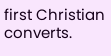first Christian converts.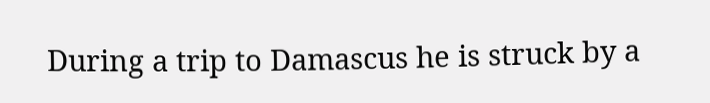During a trip to Damascus he is struck by a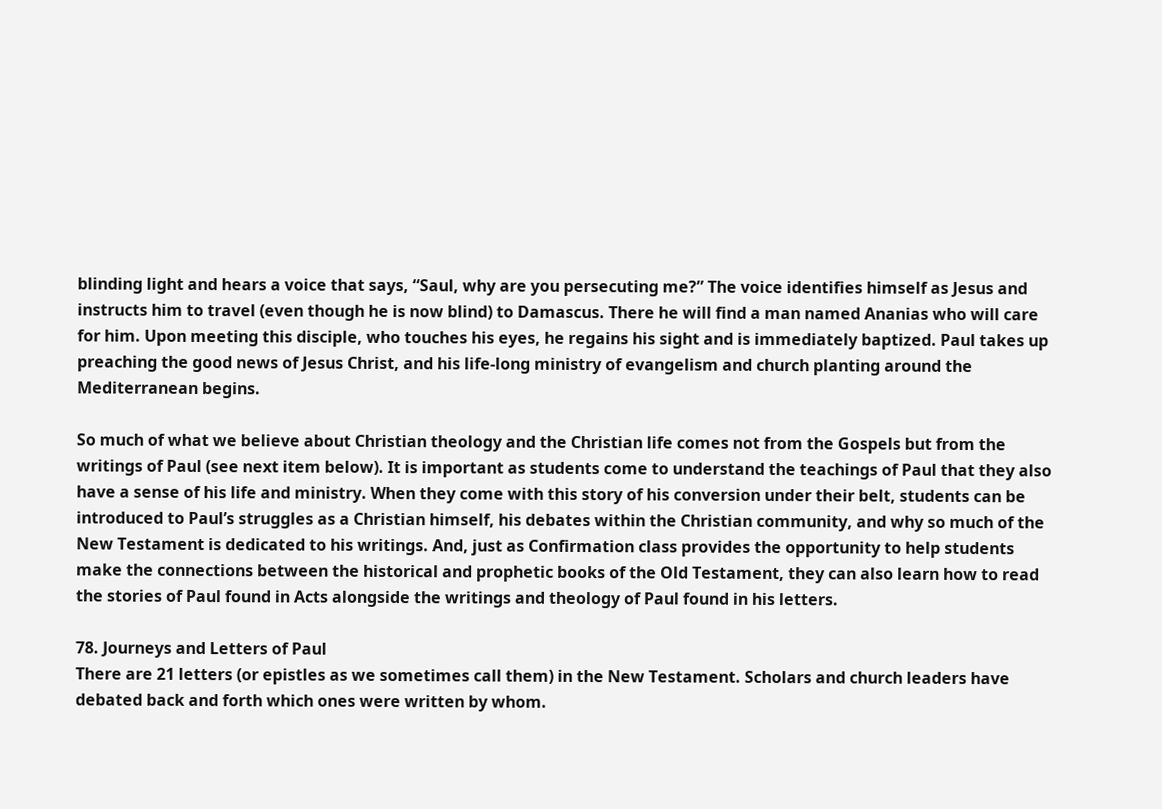blinding light and hears a voice that says, “Saul, why are you persecuting me?” The voice identifies himself as Jesus and instructs him to travel (even though he is now blind) to Damascus. There he will find a man named Ananias who will care for him. Upon meeting this disciple, who touches his eyes, he regains his sight and is immediately baptized. Paul takes up preaching the good news of Jesus Christ, and his life-long ministry of evangelism and church planting around the Mediterranean begins.

So much of what we believe about Christian theology and the Christian life comes not from the Gospels but from the writings of Paul (see next item below). It is important as students come to understand the teachings of Paul that they also have a sense of his life and ministry. When they come with this story of his conversion under their belt, students can be introduced to Paul’s struggles as a Christian himself, his debates within the Christian community, and why so much of the New Testament is dedicated to his writings. And, just as Confirmation class provides the opportunity to help students make the connections between the historical and prophetic books of the Old Testament, they can also learn how to read the stories of Paul found in Acts alongside the writings and theology of Paul found in his letters.

78. Journeys and Letters of Paul
There are 21 letters (or epistles as we sometimes call them) in the New Testament. Scholars and church leaders have debated back and forth which ones were written by whom.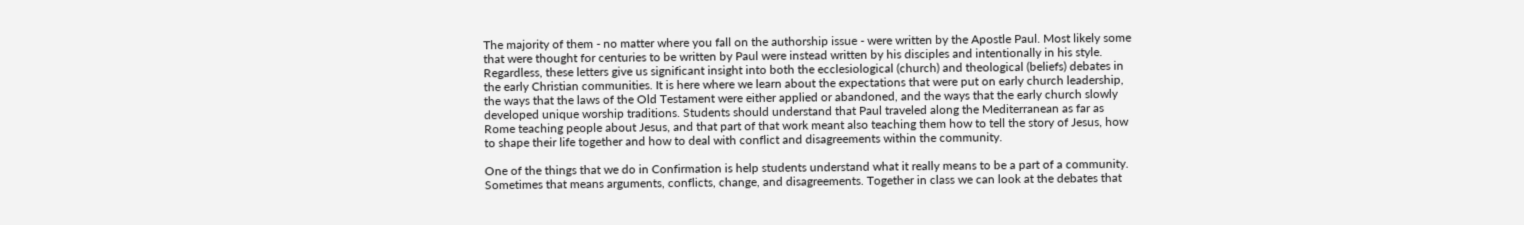The majority of them - no matter where you fall on the authorship issue - were written by the Apostle Paul. Most likely some that were thought for centuries to be written by Paul were instead written by his disciples and intentionally in his style. Regardless, these letters give us significant insight into both the ecclesiological (church) and theological (beliefs) debates in the early Christian communities. It is here where we learn about the expectations that were put on early church leadership, the ways that the laws of the Old Testament were either applied or abandoned, and the ways that the early church slowly developed unique worship traditions. Students should understand that Paul traveled along the Mediterranean as far as Rome teaching people about Jesus, and that part of that work meant also teaching them how to tell the story of Jesus, how to shape their life together and how to deal with conflict and disagreements within the community.

One of the things that we do in Confirmation is help students understand what it really means to be a part of a community. Sometimes that means arguments, conflicts, change, and disagreements. Together in class we can look at the debates that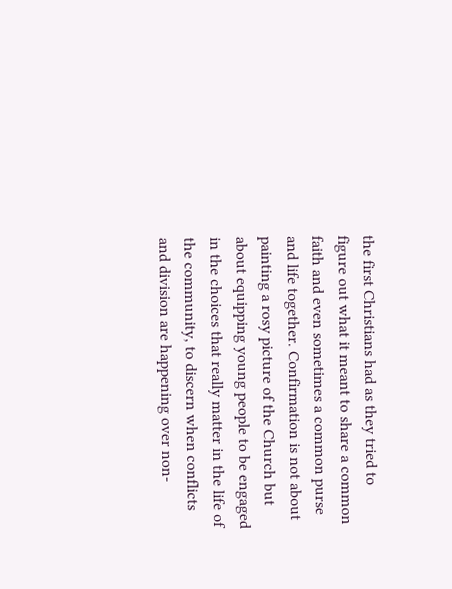the first Christians had as they tried to figure out what it meant to share a common faith and even sometimes a common purse and life together. Confirmation is not about painting a rosy picture of the Church but about equipping young people to be engaged in the choices that really matter in the life of the community, to discern when conflicts and division are happening over non-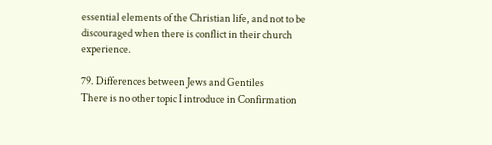essential elements of the Christian life, and not to be discouraged when there is conflict in their church experience.

79. Differences between Jews and Gentiles
There is no other topic I introduce in Confirmation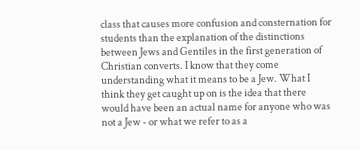class that causes more confusion and consternation for students than the explanation of the distinctions between Jews and Gentiles in the first generation of Christian converts. I know that they come understanding what it means to be a Jew. What I think they get caught up on is the idea that there would have been an actual name for anyone who was not a Jew - or what we refer to as a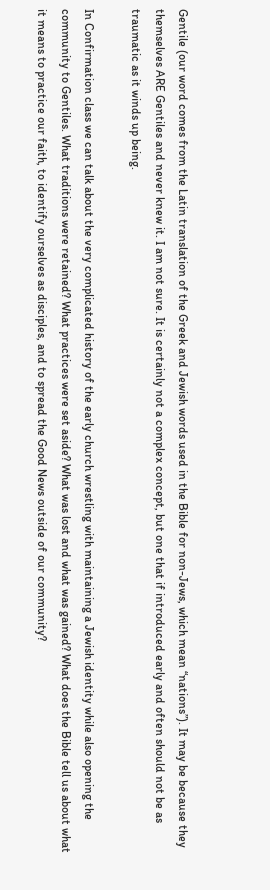Gentile (our word comes from the Latin translation of the Greek and Jewish words used in the Bible for non-Jews, which mean “nations”). It may be because they themselves ARE Gentiles and never knew it. I am not sure. It is certainly not a complex concept, but one that if introduced early and often should not be as traumatic as it winds up being.

In Confirmation class we can talk about the very complicated history of the early church wrestling with maintaining a Jewish identity while also opening the community to Gentiles. What traditions were retained? What practices were set aside? What was lost and what was gained? What does the Bible tell us about what it means to practice our faith, to identify ourselves as disciples, and to spread the Good News outside of our community?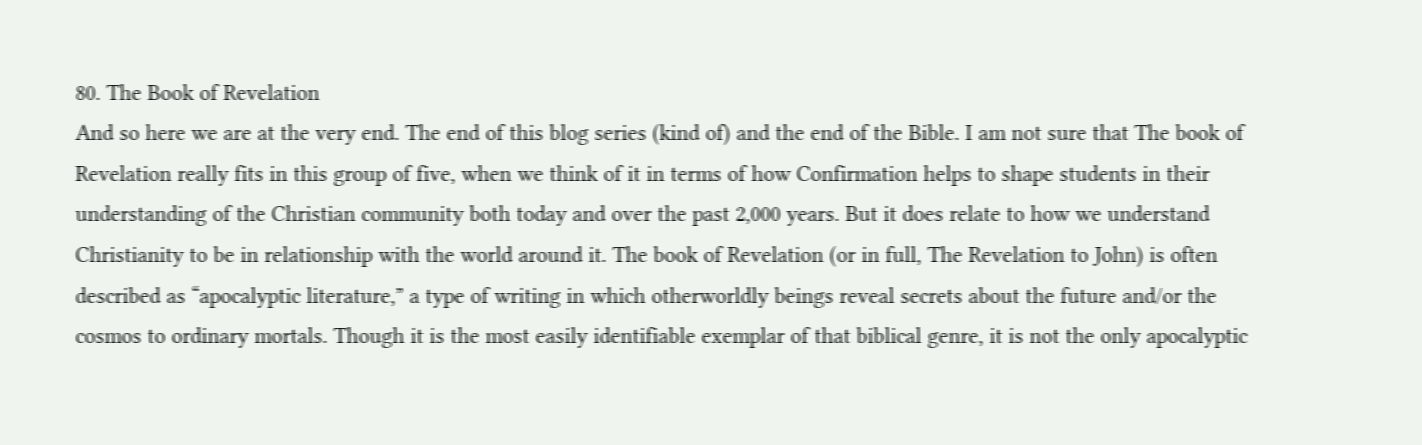80. The Book of Revelation
And so here we are at the very end. The end of this blog series (kind of) and the end of the Bible. I am not sure that The book of Revelation really fits in this group of five, when we think of it in terms of how Confirmation helps to shape students in their understanding of the Christian community both today and over the past 2,000 years. But it does relate to how we understand Christianity to be in relationship with the world around it. The book of Revelation (or in full, The Revelation to John) is often described as “apocalyptic literature,” a type of writing in which otherworldly beings reveal secrets about the future and/or the cosmos to ordinary mortals. Though it is the most easily identifiable exemplar of that biblical genre, it is not the only apocalyptic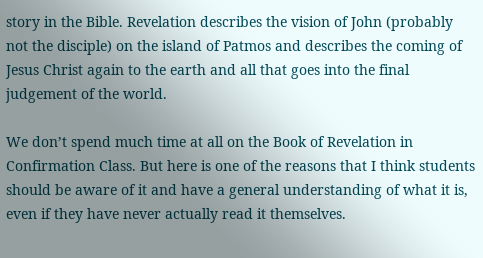story in the Bible. Revelation describes the vision of John (probably not the disciple) on the island of Patmos and describes the coming of Jesus Christ again to the earth and all that goes into the final judgement of the world.

We don’t spend much time at all on the Book of Revelation in Confirmation Class. But here is one of the reasons that I think students should be aware of it and have a general understanding of what it is, even if they have never actually read it themselves.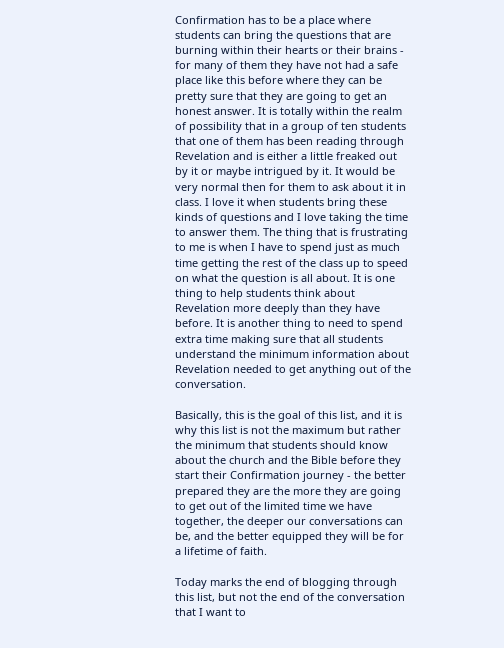Confirmation has to be a place where students can bring the questions that are burning within their hearts or their brains - for many of them they have not had a safe place like this before where they can be pretty sure that they are going to get an honest answer. It is totally within the realm of possibility that in a group of ten students that one of them has been reading through Revelation and is either a little freaked out by it or maybe intrigued by it. It would be very normal then for them to ask about it in class. I love it when students bring these kinds of questions and I love taking the time to answer them. The thing that is frustrating to me is when I have to spend just as much time getting the rest of the class up to speed on what the question is all about. It is one thing to help students think about Revelation more deeply than they have before. It is another thing to need to spend extra time making sure that all students understand the minimum information about Revelation needed to get anything out of the conversation.

Basically, this is the goal of this list, and it is why this list is not the maximum but rather the minimum that students should know about the church and the Bible before they start their Confirmation journey - the better prepared they are the more they are going to get out of the limited time we have together, the deeper our conversations can be, and the better equipped they will be for a lifetime of faith.

Today marks the end of blogging through this list, but not the end of the conversation that I want to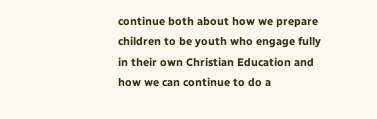continue both about how we prepare children to be youth who engage fully in their own Christian Education and how we can continue to do a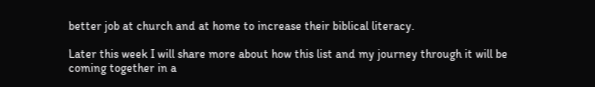better job at church and at home to increase their biblical literacy.

Later this week I will share more about how this list and my journey through it will be coming together in a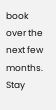book over the next few months. Stay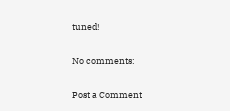tuned!

No comments:

Post a Comment